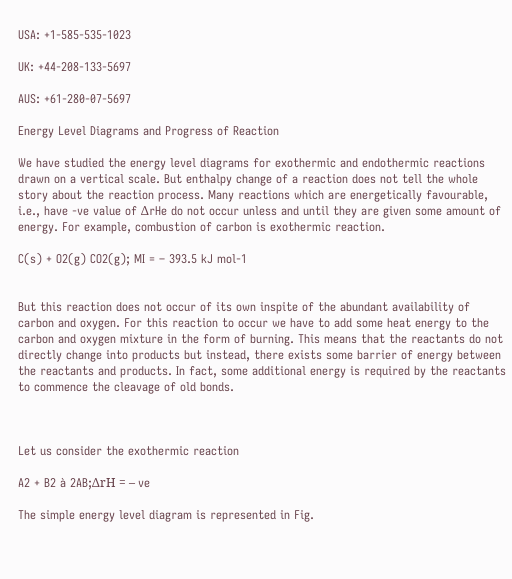USA: +1-585-535-1023

UK: +44-208-133-5697

AUS: +61-280-07-5697

Energy Level Diagrams and Progress of Reaction

We have studied the energy level diagrams for exothermic and endothermic reactions drawn on a vertical scale. But enthalpy change of a reaction does not tell the whole story about the reaction process. Many reactions which are energetically favourable, i.e., have -ve value of ΔrHe do not occur unless and until they are given some amount of energy. For example, combustion of carbon is exothermic reaction.

C(s) + O2(g) CO2(g); MI = – 393.5 kJ mol-1


But this reaction does not occur of its own inspite of the abundant availability of carbon and oxygen. For this reaction to occur we have to add some heat energy to the carbon and oxygen mixture in the form of burning. This means that the reactants do not directly change into products but instead, there exists some barrier of energy between the reactants and products. In fact, some additional energy is required by the reactants to commence the cleavage of old bonds.



Let us consider the exothermic reaction

A2 + B2 à 2AB;ΔrH = – ve

The simple energy level diagram is represented in Fig.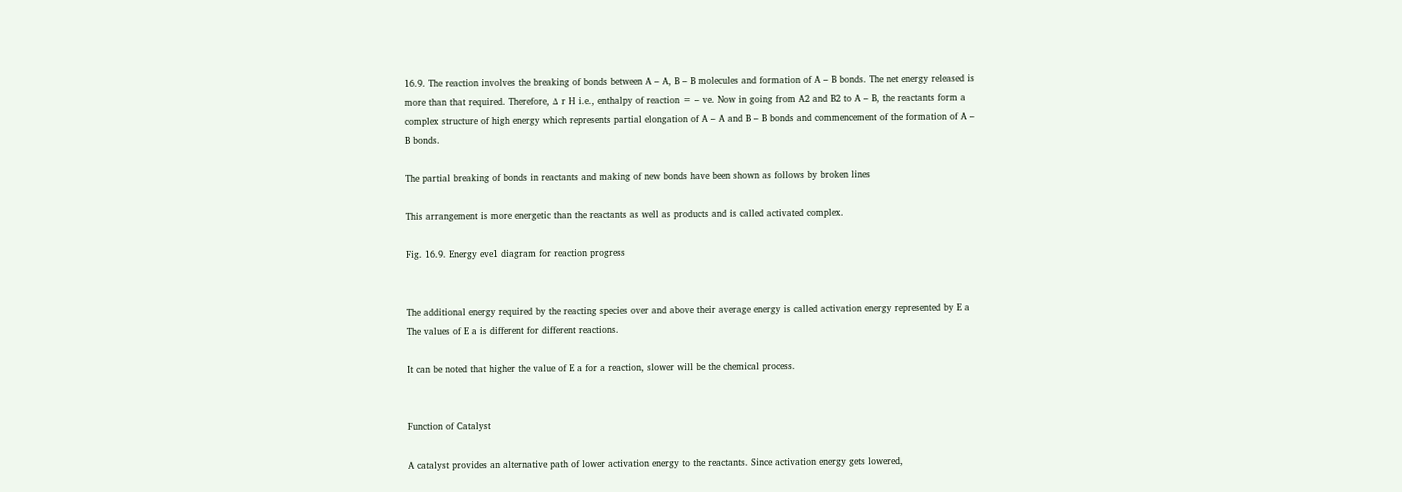16.9. The reaction involves the breaking of bonds between A – A, B – B molecules and formation of A – B bonds. The net energy released is more than that required. Therefore, Δ r H i.e., enthalpy of reaction = – ve. Now in going from A2 and B2 to A – B, the reactants form a complex structure of high energy which represents partial elongation of A – A and B – B bonds and commencement of the formation of A – B bonds.

The partial breaking of bonds in reactants and making of new bonds have been shown as follows by broken lines

This arrangement is more energetic than the reactants as well as products and is called activated complex.

Fig. 16.9. Energy eve1 diagram for reaction progress


The additional energy required by the reacting species over and above their average energy is called activation energy represented by E a The values of E a is different for different reactions.

It can be noted that higher the value of E a for a reaction, slower will be the chemical process.


Function of Catalyst

A catalyst provides an alternative path of lower activation energy to the reactants. Since activation energy gets lowered,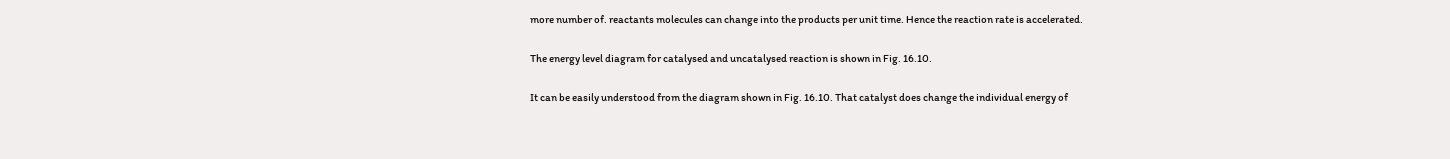more number of. reactants molecules can change into the products per unit time. Hence the reaction rate is accelerated.

The energy level diagram for catalysed and uncatalysed reaction is shown in Fig. 16.10.

It can be easily understood from the diagram shown in Fig. 16.10. That catalyst does change the individual energy of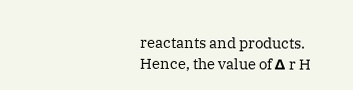reactants and products. Hence, the value of Δ r H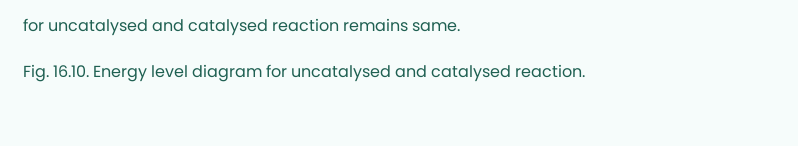for uncatalysed and catalysed reaction remains same.

Fig. 16.10. Energy level diagram for uncatalysed and catalysed reaction.